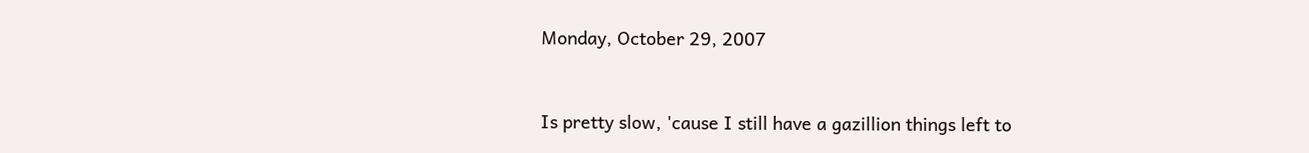Monday, October 29, 2007


Is pretty slow, 'cause I still have a gazillion things left to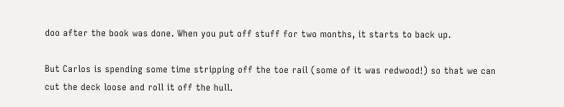doo after the book was done. When you put off stuff for two months, it starts to back up.

But Carlos is spending some time stripping off the toe rail (some of it was redwood!) so that we can cut the deck loose and roll it off the hull.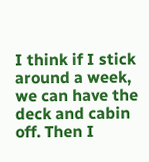I think if I stick around a week, we can have the deck and cabin off. Then I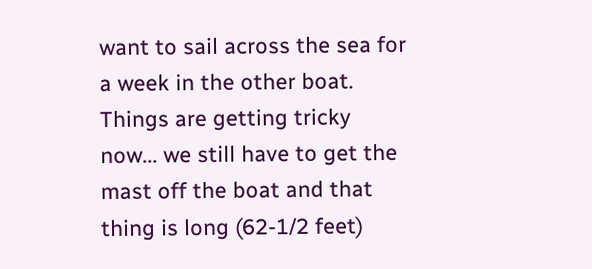want to sail across the sea for a week in the other boat. Things are getting tricky now... we still have to get the mast off the boat and that thing is long (62-1/2 feet)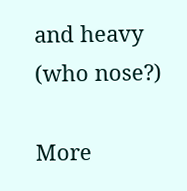and heavy (who nose?)

More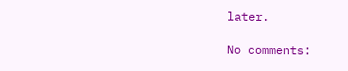later.

No comments: